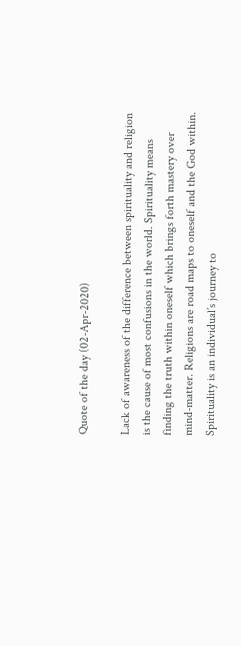Quote of the day (02-Apr-2020)

Lack of awareness of the difference between spirituality and religion is the cause of most confusions in the world. Spirituality means finding the truth within oneself which brings forth mastery over mind-matter. Religions are road maps to oneself and the God within. Spirituality is an individual’s journey to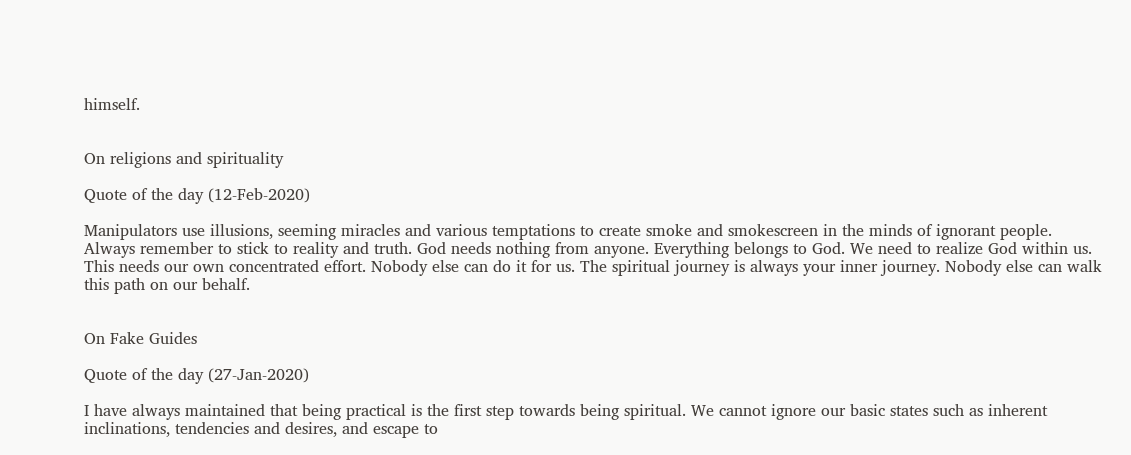himself.


On religions and spirituality

Quote of the day (12-Feb-2020)

Manipulators use illusions, seeming miracles and various temptations to create smoke and smokescreen in the minds of ignorant people. Always remember to stick to reality and truth. God needs nothing from anyone. Everything belongs to God. We need to realize God within us. This needs our own concentrated effort. Nobody else can do it for us. The spiritual journey is always your inner journey. Nobody else can walk this path on our behalf.


On Fake Guides

Quote of the day (27-Jan-2020)

I have always maintained that being practical is the first step towards being spiritual. We cannot ignore our basic states such as inherent inclinations, tendencies and desires, and escape to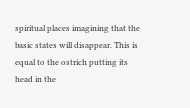spiritual places imagining that the basic states will disappear. This is equal to the ostrich putting its head in the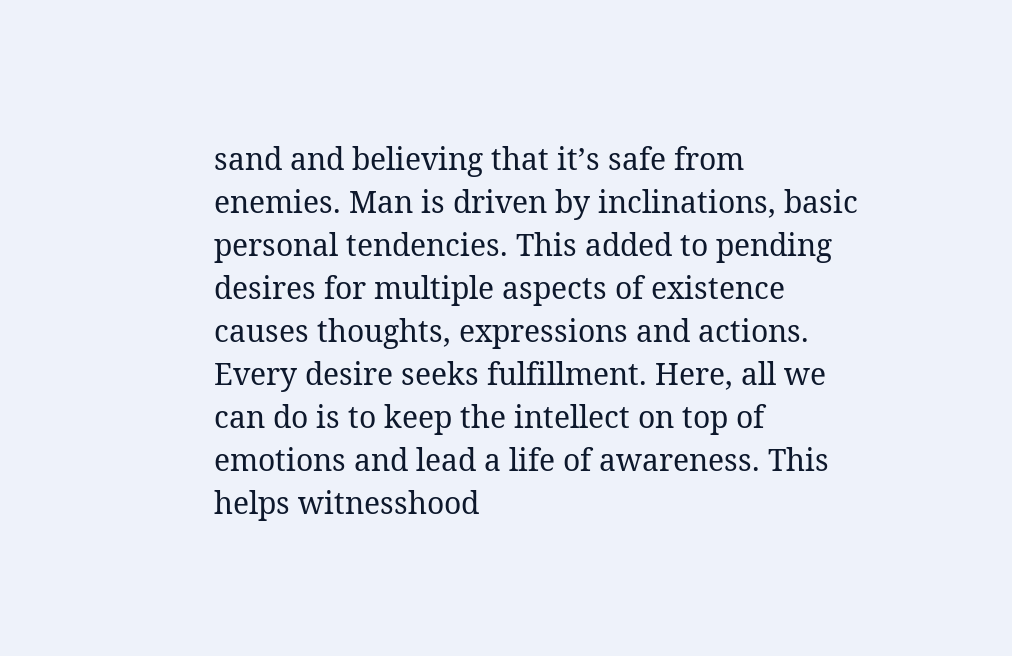sand and believing that it’s safe from enemies. Man is driven by inclinations, basic personal tendencies. This added to pending desires for multiple aspects of existence causes thoughts, expressions and actions. Every desire seeks fulfillment. Here, all we can do is to keep the intellect on top of emotions and lead a life of awareness. This helps witnesshood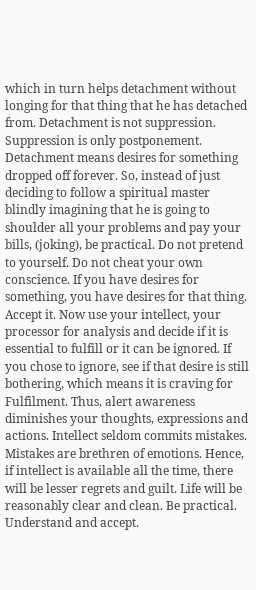which in turn helps detachment without longing for that thing that he has detached from. Detachment is not suppression. Suppression is only postponement. Detachment means desires for something dropped off forever. So, instead of just deciding to follow a spiritual master blindly imagining that he is going to shoulder all your problems and pay your bills, (joking), be practical. Do not pretend to yourself. Do not cheat your own conscience. If you have desires for something, you have desires for that thing. Accept it. Now use your intellect, your processor for analysis and decide if it is essential to fulfill or it can be ignored. If you chose to ignore, see if that desire is still bothering, which means it is craving for Fulfilment. Thus, alert awareness diminishes your thoughts, expressions and actions. Intellect seldom commits mistakes. Mistakes are brethren of emotions. Hence, if intellect is available all the time, there will be lesser regrets and guilt. Life will be reasonably clear and clean. Be practical. Understand and accept.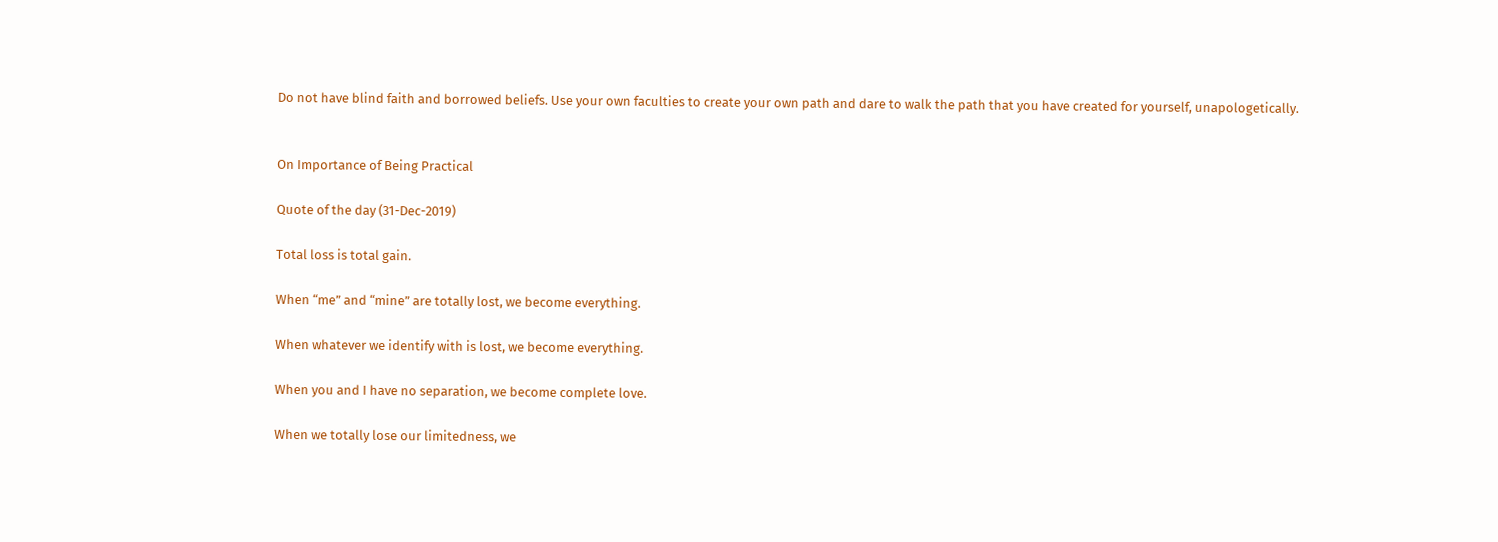Do not have blind faith and borrowed beliefs. Use your own faculties to create your own path and dare to walk the path that you have created for yourself, unapologetically.


On Importance of Being Practical

Quote of the day (31-Dec-2019)

Total loss is total gain.

When “me” and “mine” are totally lost, we become everything.

When whatever we identify with is lost, we become everything.

When you and I have no separation, we become complete love.

When we totally lose our limitedness, we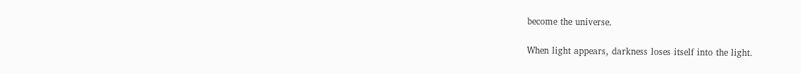become the universe.

When light appears, darkness loses itself into the light.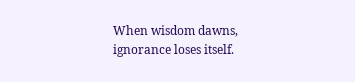When wisdom dawns, ignorance loses itself.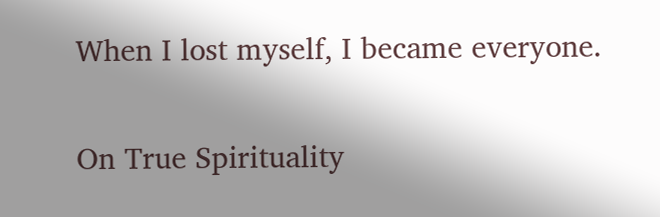When I lost myself, I became everyone.


On True Spirituality